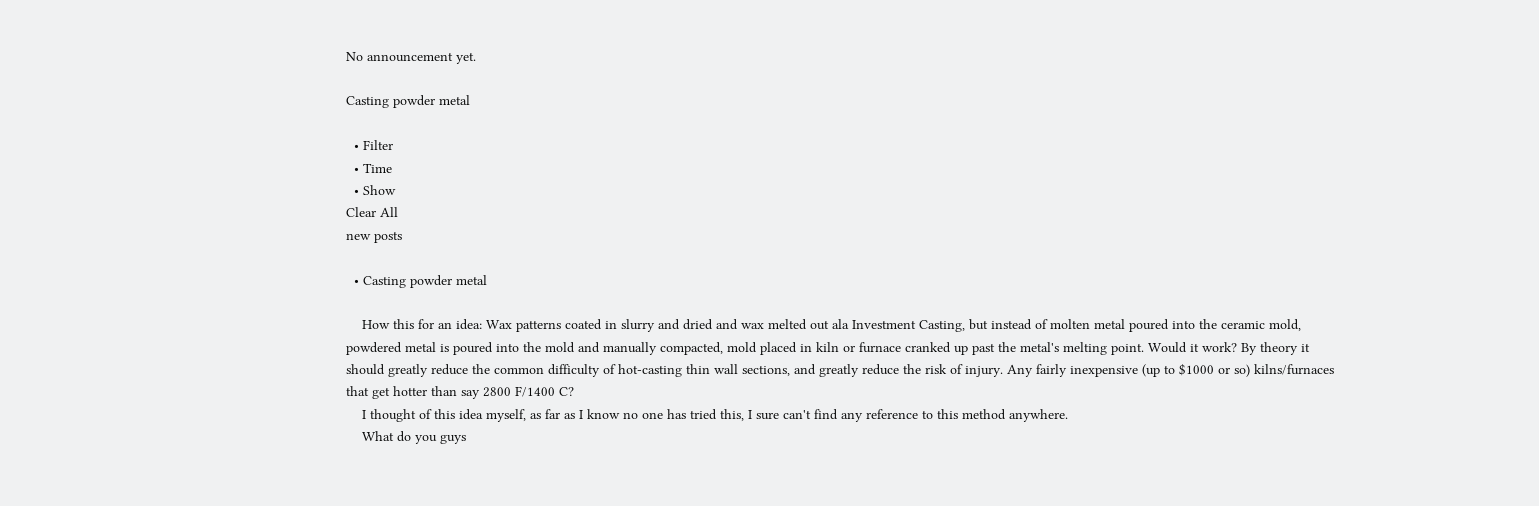No announcement yet.

Casting powder metal

  • Filter
  • Time
  • Show
Clear All
new posts

  • Casting powder metal

    How this for an idea: Wax patterns coated in slurry and dried and wax melted out ala Investment Casting, but instead of molten metal poured into the ceramic mold, powdered metal is poured into the mold and manually compacted, mold placed in kiln or furnace cranked up past the metal's melting point. Would it work? By theory it should greatly reduce the common difficulty of hot-casting thin wall sections, and greatly reduce the risk of injury. Any fairly inexpensive (up to $1000 or so) kilns/furnaces that get hotter than say 2800 F/1400 C?
    I thought of this idea myself, as far as I know no one has tried this, I sure can't find any reference to this method anywhere.
    What do you guys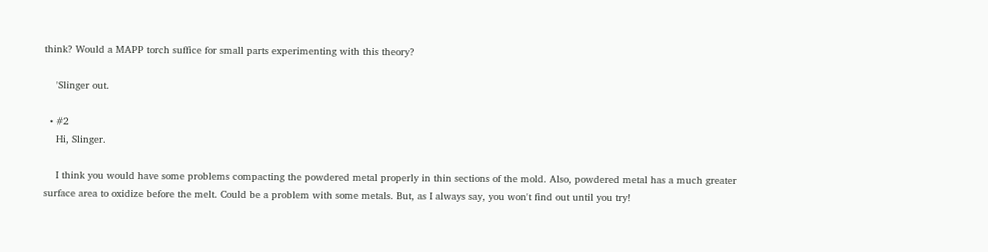think? Would a MAPP torch suffice for small parts experimenting with this theory?

    'Slinger out.

  • #2
    Hi, Slinger.

    I think you would have some problems compacting the powdered metal properly in thin sections of the mold. Also, powdered metal has a much greater surface area to oxidize before the melt. Could be a problem with some metals. But, as I always say, you won't find out until you try!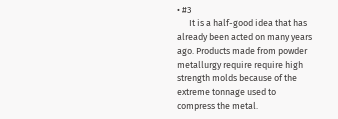• #3
      It is a half-good idea that has already been acted on many years ago. Products made from powder metallurgy require require high strength molds because of the extreme tonnage used to compress the metal.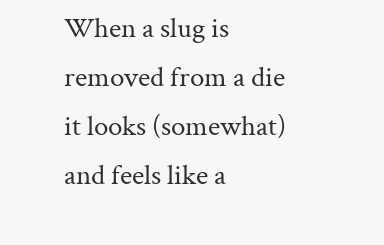When a slug is removed from a die it looks (somewhat) and feels like a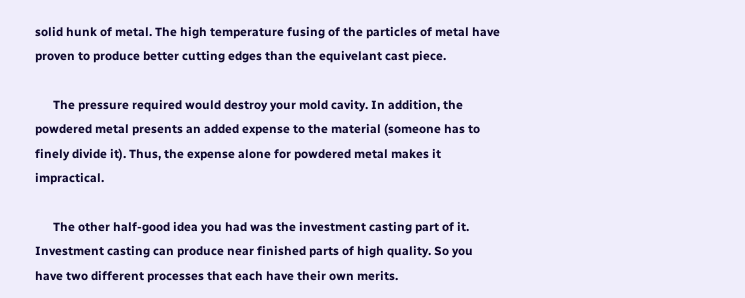solid hunk of metal. The high temperature fusing of the particles of metal have proven to produce better cutting edges than the equivelant cast piece.

      The pressure required would destroy your mold cavity. In addition, the powdered metal presents an added expense to the material (someone has to finely divide it). Thus, the expense alone for powdered metal makes it impractical.

      The other half-good idea you had was the investment casting part of it. Investment casting can produce near finished parts of high quality. So you have two different processes that each have their own merits.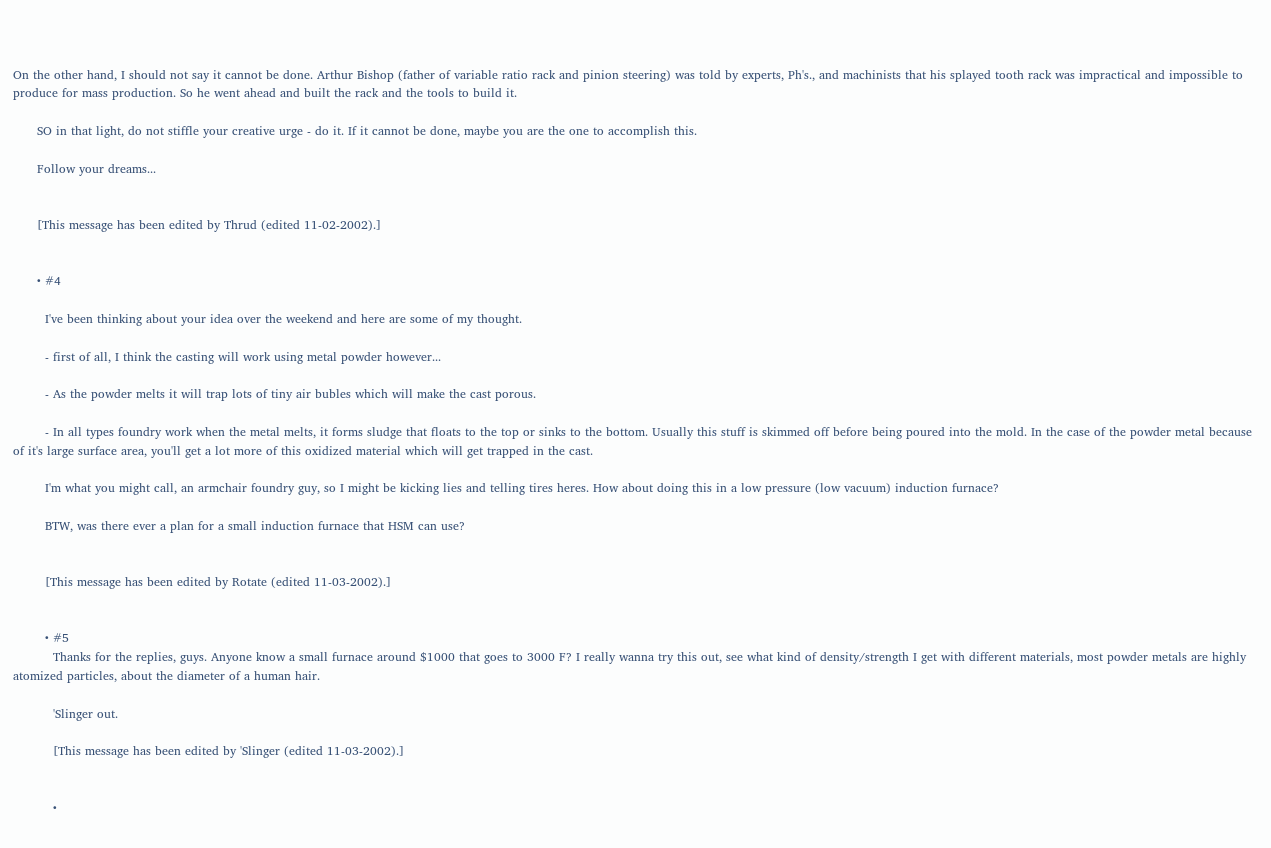On the other hand, I should not say it cannot be done. Arthur Bishop (father of variable ratio rack and pinion steering) was told by experts, Ph's., and machinists that his splayed tooth rack was impractical and impossible to produce for mass production. So he went ahead and built the rack and the tools to build it.

      SO in that light, do not stiffle your creative urge - do it. If it cannot be done, maybe you are the one to accomplish this.

      Follow your dreams...


      [This message has been edited by Thrud (edited 11-02-2002).]


      • #4

        I've been thinking about your idea over the weekend and here are some of my thought.

        - first of all, I think the casting will work using metal powder however...

        - As the powder melts it will trap lots of tiny air bubles which will make the cast porous.

        - In all types foundry work when the metal melts, it forms sludge that floats to the top or sinks to the bottom. Usually this stuff is skimmed off before being poured into the mold. In the case of the powder metal because of it's large surface area, you'll get a lot more of this oxidized material which will get trapped in the cast.

        I'm what you might call, an armchair foundry guy, so I might be kicking lies and telling tires heres. How about doing this in a low pressure (low vacuum) induction furnace?

        BTW, was there ever a plan for a small induction furnace that HSM can use?


        [This message has been edited by Rotate (edited 11-03-2002).]


        • #5
          Thanks for the replies, guys. Anyone know a small furnace around $1000 that goes to 3000 F? I really wanna try this out, see what kind of density/strength I get with different materials, most powder metals are highly atomized particles, about the diameter of a human hair.

          'Slinger out.

          [This message has been edited by 'Slinger (edited 11-03-2002).]


          •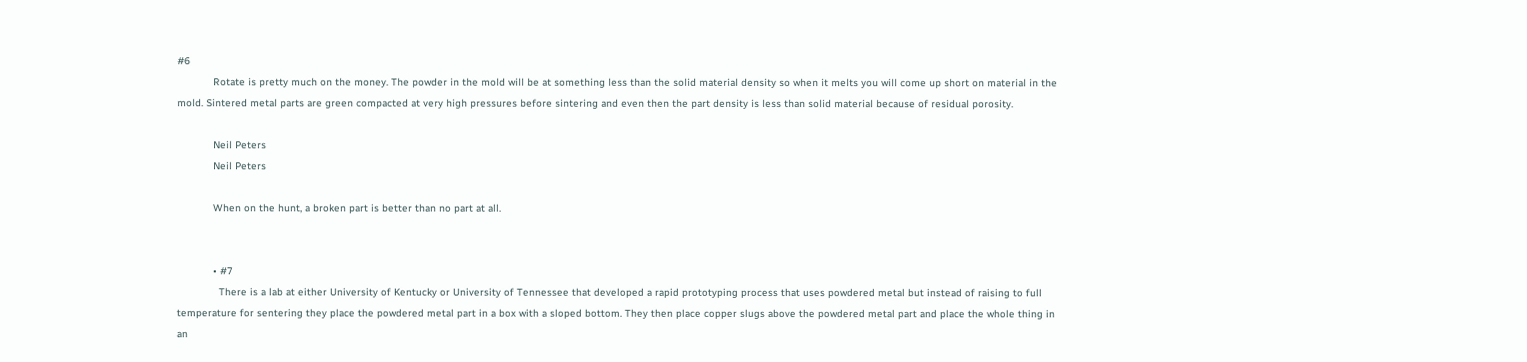#6
            Rotate is pretty much on the money. The powder in the mold will be at something less than the solid material density so when it melts you will come up short on material in the mold. Sintered metal parts are green compacted at very high pressures before sintering and even then the part density is less than solid material because of residual porosity.

            Neil Peters
            Neil Peters

            When on the hunt, a broken part is better than no part at all.


            • #7
              There is a lab at either University of Kentucky or University of Tennessee that developed a rapid prototyping process that uses powdered metal but instead of raising to full temperature for sentering they place the powdered metal part in a box with a sloped bottom. They then place copper slugs above the powdered metal part and place the whole thing in an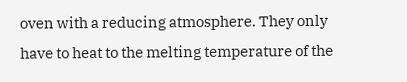oven with a reducing atmosphere. They only have to heat to the melting temperature of the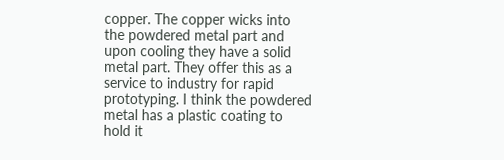copper. The copper wicks into the powdered metal part and upon cooling they have a solid metal part. They offer this as a service to industry for rapid prototyping. I think the powdered metal has a plastic coating to hold it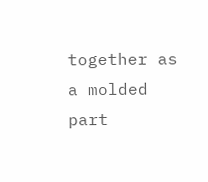together as a molded part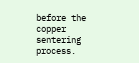before the copper sentering process.